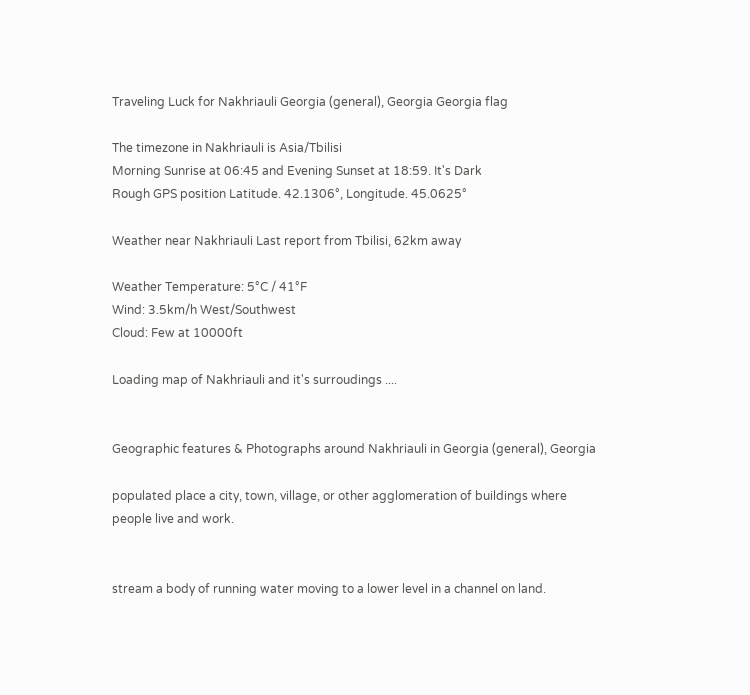Traveling Luck for Nakhriauli Georgia (general), Georgia Georgia flag

The timezone in Nakhriauli is Asia/Tbilisi
Morning Sunrise at 06:45 and Evening Sunset at 18:59. It's Dark
Rough GPS position Latitude. 42.1306°, Longitude. 45.0625°

Weather near Nakhriauli Last report from Tbilisi, 62km away

Weather Temperature: 5°C / 41°F
Wind: 3.5km/h West/Southwest
Cloud: Few at 10000ft

Loading map of Nakhriauli and it's surroudings ....


Geographic features & Photographs around Nakhriauli in Georgia (general), Georgia

populated place a city, town, village, or other agglomeration of buildings where people live and work.


stream a body of running water moving to a lower level in a channel on land.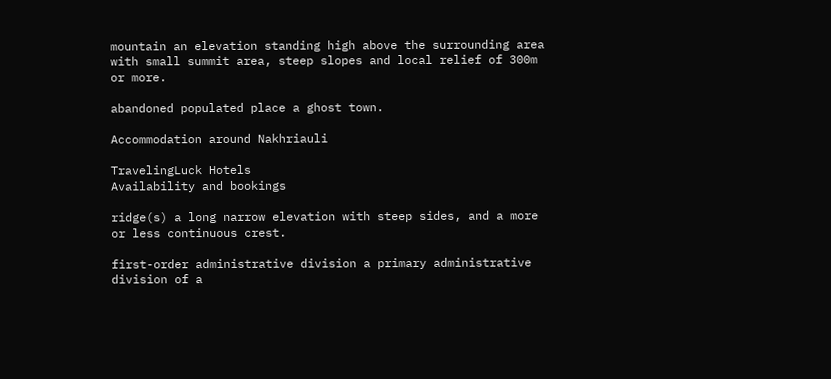mountain an elevation standing high above the surrounding area with small summit area, steep slopes and local relief of 300m or more.

abandoned populated place a ghost town.

Accommodation around Nakhriauli

TravelingLuck Hotels
Availability and bookings

ridge(s) a long narrow elevation with steep sides, and a more or less continuous crest.

first-order administrative division a primary administrative division of a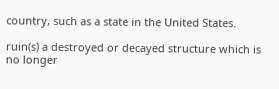country, such as a state in the United States.

ruin(s) a destroyed or decayed structure which is no longer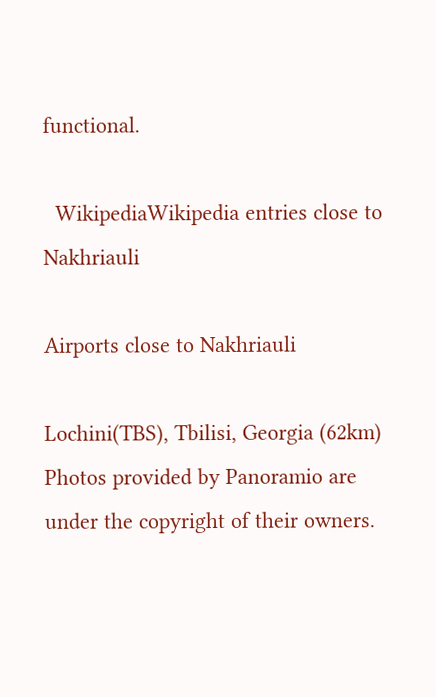functional.

  WikipediaWikipedia entries close to Nakhriauli

Airports close to Nakhriauli

Lochini(TBS), Tbilisi, Georgia (62km)
Photos provided by Panoramio are under the copyright of their owners.